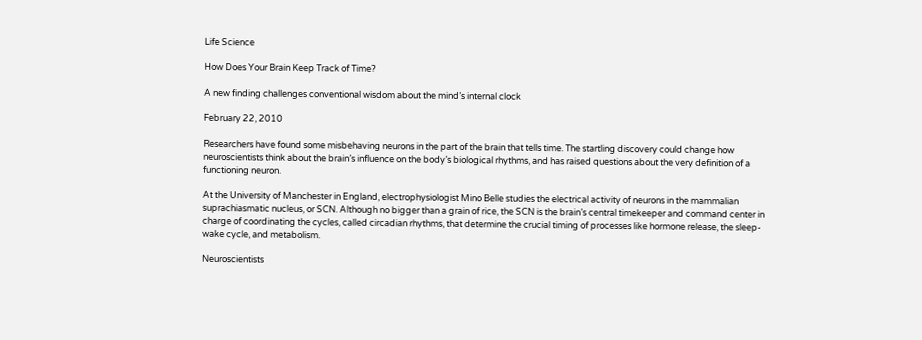Life Science

How Does Your Brain Keep Track of Time?

A new finding challenges conventional wisdom about the mind’s internal clock

February 22, 2010

Researchers have found some misbehaving neurons in the part of the brain that tells time. The startling discovery could change how neuroscientists think about the brain’s influence on the body’s biological rhythms, and has raised questions about the very definition of a functioning neuron.

At the University of Manchester in England, electrophysiologist Mino Belle studies the electrical activity of neurons in the mammalian suprachiasmatic nucleus, or SCN. Although no bigger than a grain of rice, the SCN is the brain’s central timekeeper and command center in charge of coordinating the cycles, called circadian rhythms, that determine the crucial timing of processes like hormone release, the sleep-wake cycle, and metabolism.

Neuroscientists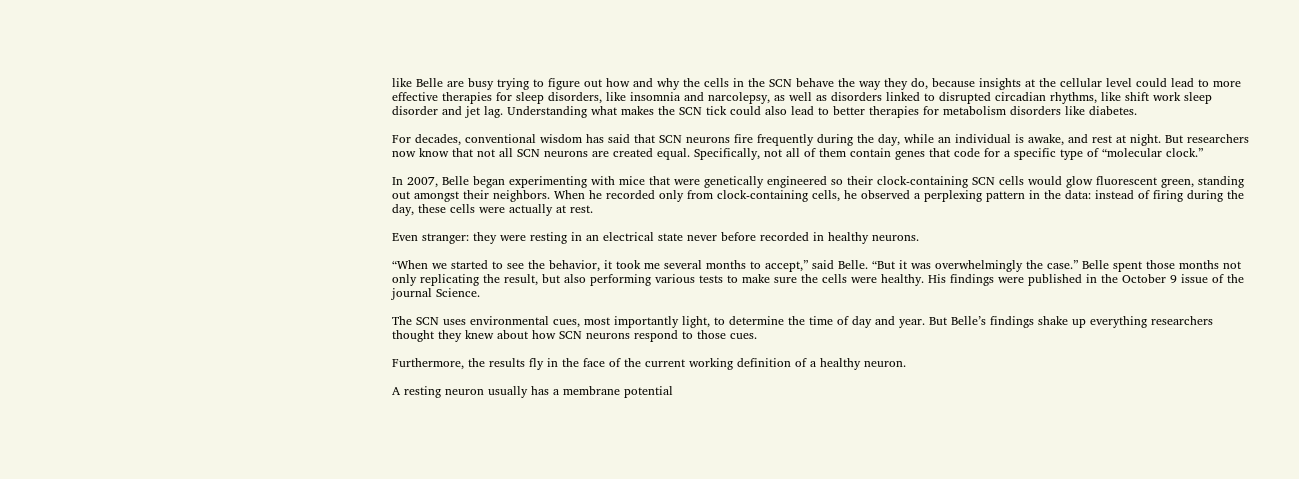like Belle are busy trying to figure out how and why the cells in the SCN behave the way they do, because insights at the cellular level could lead to more effective therapies for sleep disorders, like insomnia and narcolepsy, as well as disorders linked to disrupted circadian rhythms, like shift work sleep disorder and jet lag. Understanding what makes the SCN tick could also lead to better therapies for metabolism disorders like diabetes.

For decades, conventional wisdom has said that SCN neurons fire frequently during the day, while an individual is awake, and rest at night. But researchers now know that not all SCN neurons are created equal. Specifically, not all of them contain genes that code for a specific type of “molecular clock.”

In 2007, Belle began experimenting with mice that were genetically engineered so their clock-containing SCN cells would glow fluorescent green, standing out amongst their neighbors. When he recorded only from clock-containing cells, he observed a perplexing pattern in the data: instead of firing during the day, these cells were actually at rest.

Even stranger: they were resting in an electrical state never before recorded in healthy neurons.

“When we started to see the behavior, it took me several months to accept,” said Belle. “But it was overwhelmingly the case.” Belle spent those months not only replicating the result, but also performing various tests to make sure the cells were healthy. His findings were published in the October 9 issue of the journal Science.

The SCN uses environmental cues, most importantly light, to determine the time of day and year. But Belle’s findings shake up everything researchers thought they knew about how SCN neurons respond to those cues.

Furthermore, the results fly in the face of the current working definition of a healthy neuron.

A resting neuron usually has a membrane potential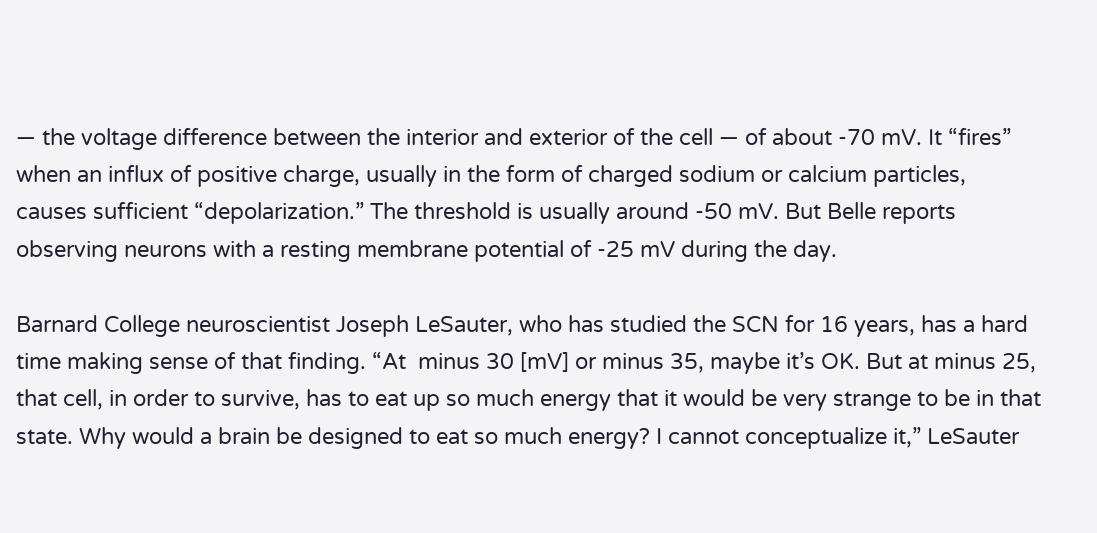— the voltage difference between the interior and exterior of the cell — of about -70 mV. It “fires” when an influx of positive charge, usually in the form of charged sodium or calcium particles, causes sufficient “depolarization.” The threshold is usually around -50 mV. But Belle reports observing neurons with a resting membrane potential of -25 mV during the day.

Barnard College neuroscientist Joseph LeSauter, who has studied the SCN for 16 years, has a hard time making sense of that finding. “At  minus 30 [mV] or minus 35, maybe it’s OK. But at minus 25, that cell, in order to survive, has to eat up so much energy that it would be very strange to be in that state. Why would a brain be designed to eat so much energy? I cannot conceptualize it,” LeSauter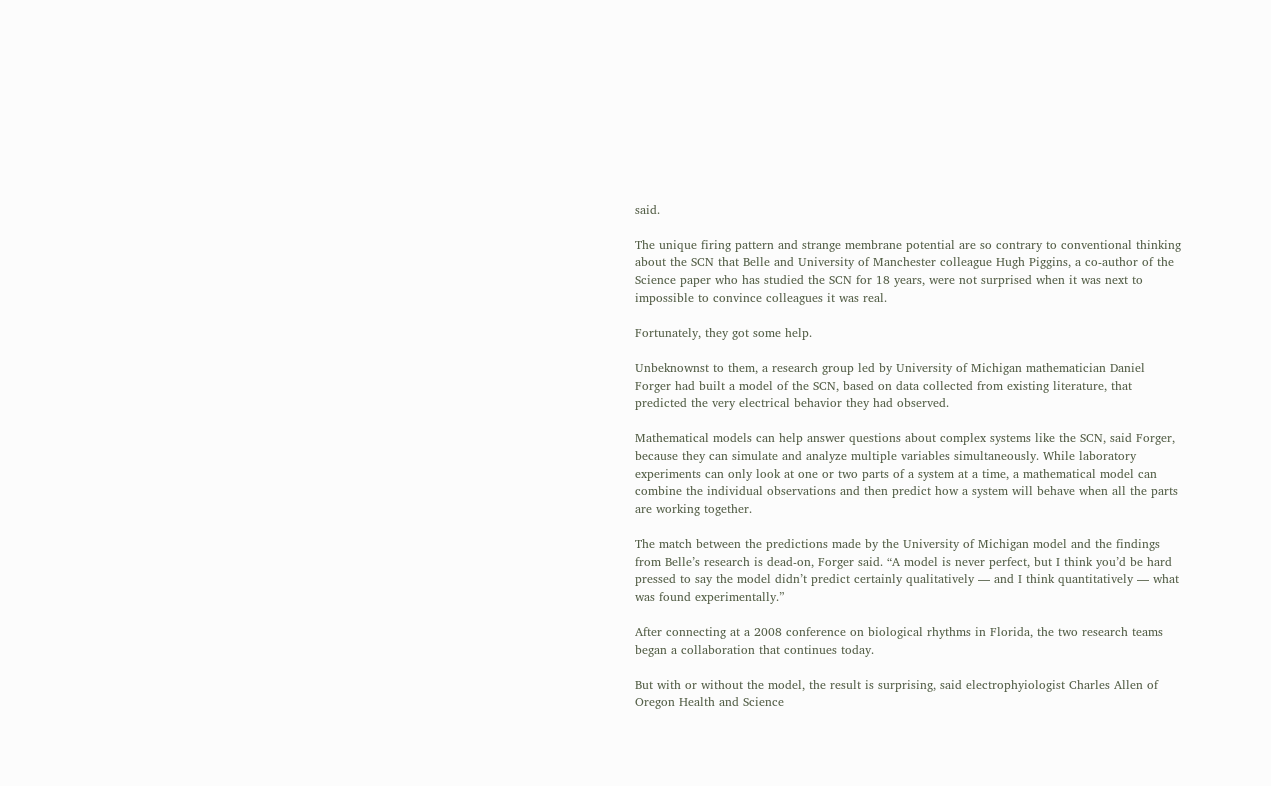said.

The unique firing pattern and strange membrane potential are so contrary to conventional thinking about the SCN that Belle and University of Manchester colleague Hugh Piggins, a co-author of the Science paper who has studied the SCN for 18 years, were not surprised when it was next to impossible to convince colleagues it was real.

Fortunately, they got some help.

Unbeknownst to them, a research group led by University of Michigan mathematician Daniel Forger had built a model of the SCN, based on data collected from existing literature, that predicted the very electrical behavior they had observed.

Mathematical models can help answer questions about complex systems like the SCN, said Forger, because they can simulate and analyze multiple variables simultaneously. While laboratory experiments can only look at one or two parts of a system at a time, a mathematical model can combine the individual observations and then predict how a system will behave when all the parts are working together.

The match between the predictions made by the University of Michigan model and the findings from Belle’s research is dead-on, Forger said. “A model is never perfect, but I think you’d be hard pressed to say the model didn’t predict certainly qualitatively — and I think quantitatively — what was found experimentally.”

After connecting at a 2008 conference on biological rhythms in Florida, the two research teams began a collaboration that continues today.

But with or without the model, the result is surprising, said electrophyiologist Charles Allen of Oregon Health and Science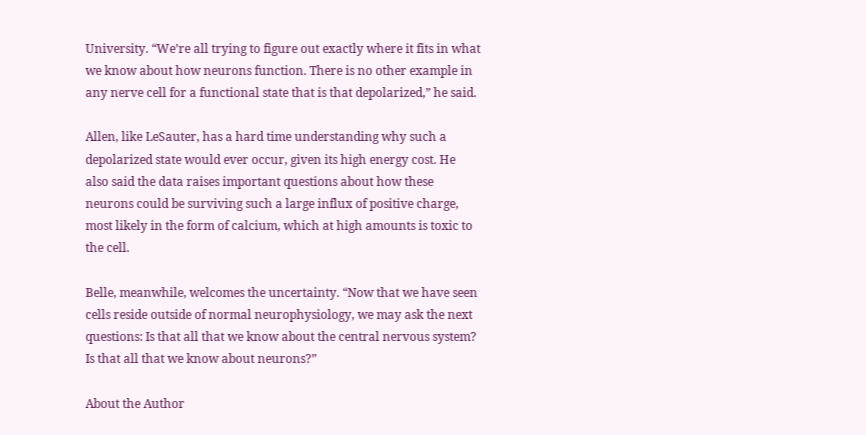University. “We’re all trying to figure out exactly where it fits in what we know about how neurons function. There is no other example in any nerve cell for a functional state that is that depolarized,” he said.

Allen, like LeSauter, has a hard time understanding why such a depolarized state would ever occur, given its high energy cost. He also said the data raises important questions about how these neurons could be surviving such a large influx of positive charge, most likely in the form of calcium, which at high amounts is toxic to the cell.

Belle, meanwhile, welcomes the uncertainty. “Now that we have seen cells reside outside of normal neurophysiology, we may ask the next questions: Is that all that we know about the central nervous system? Is that all that we know about neurons?”

About the Author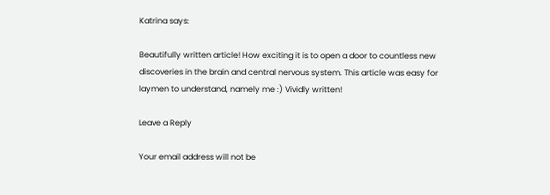Katrina says:

Beautifully written article! How exciting it is to open a door to countless new discoveries in the brain and central nervous system. This article was easy for laymen to understand, namely me :) Vividly written!

Leave a Reply

Your email address will not be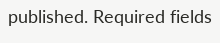published. Required fields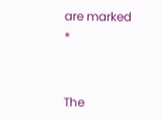are marked *


The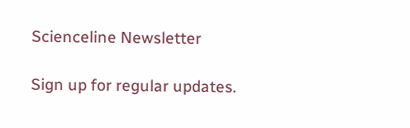Scienceline Newsletter

Sign up for regular updates.